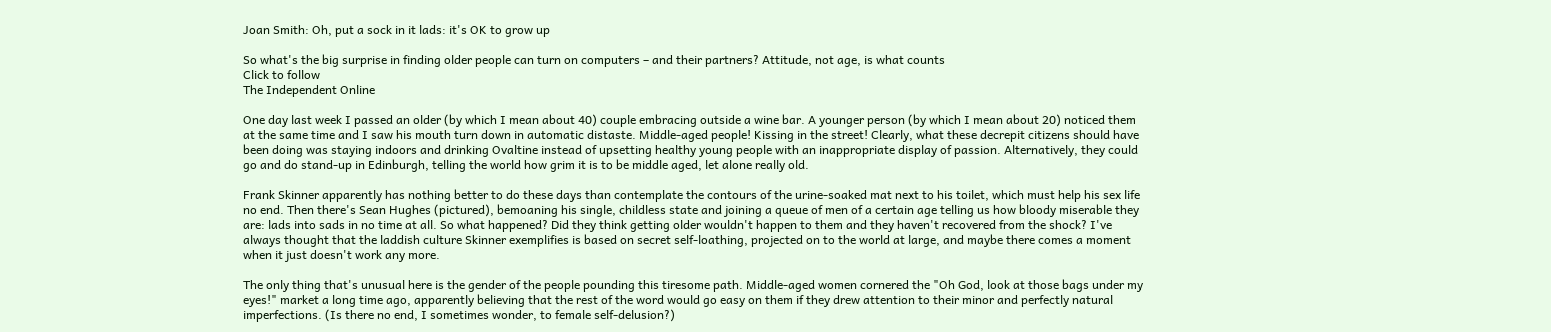Joan Smith: Oh, put a sock in it lads: it's OK to grow up

So what's the big surprise in finding older people can turn on computers – and their partners? Attitude, not age, is what counts
Click to follow
The Independent Online

One day last week I passed an older (by which I mean about 40) couple embracing outside a wine bar. A younger person (by which I mean about 20) noticed them at the same time and I saw his mouth turn down in automatic distaste. Middle-aged people! Kissing in the street! Clearly, what these decrepit citizens should have been doing was staying indoors and drinking Ovaltine instead of upsetting healthy young people with an inappropriate display of passion. Alternatively, they could go and do stand-up in Edinburgh, telling the world how grim it is to be middle aged, let alone really old.

Frank Skinner apparently has nothing better to do these days than contemplate the contours of the urine-soaked mat next to his toilet, which must help his sex life no end. Then there's Sean Hughes (pictured), bemoaning his single, childless state and joining a queue of men of a certain age telling us how bloody miserable they are: lads into sads in no time at all. So what happened? Did they think getting older wouldn't happen to them and they haven't recovered from the shock? I've always thought that the laddish culture Skinner exemplifies is based on secret self-loathing, projected on to the world at large, and maybe there comes a moment when it just doesn't work any more.

The only thing that's unusual here is the gender of the people pounding this tiresome path. Middle-aged women cornered the "Oh God, look at those bags under my eyes!" market a long time ago, apparently believing that the rest of the word would go easy on them if they drew attention to their minor and perfectly natural imperfections. (Is there no end, I sometimes wonder, to female self-delusion?)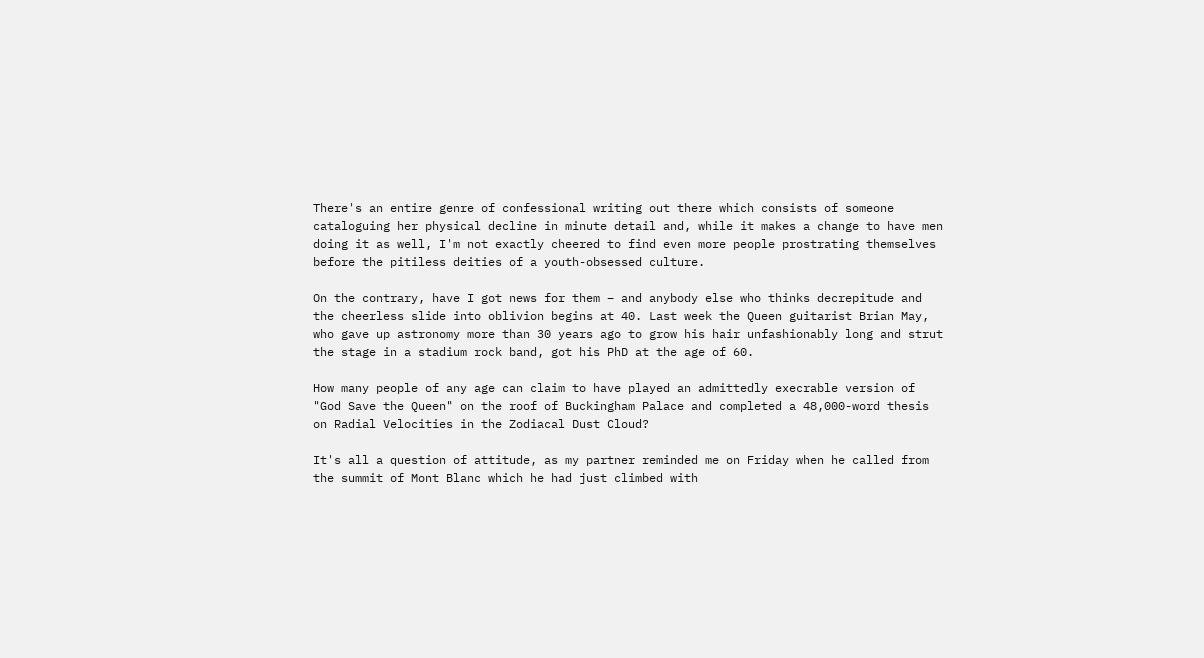There's an entire genre of confessional writing out there which consists of someone cataloguing her physical decline in minute detail and, while it makes a change to have men doing it as well, I'm not exactly cheered to find even more people prostrating themselves before the pitiless deities of a youth-obsessed culture.

On the contrary, have I got news for them – and anybody else who thinks decrepitude and the cheerless slide into oblivion begins at 40. Last week the Queen guitarist Brian May, who gave up astronomy more than 30 years ago to grow his hair unfashionably long and strut the stage in a stadium rock band, got his PhD at the age of 60.

How many people of any age can claim to have played an admittedly execrable version of "God Save the Queen" on the roof of Buckingham Palace and completed a 48,000-word thesis on Radial Velocities in the Zodiacal Dust Cloud?

It's all a question of attitude, as my partner reminded me on Friday when he called from the summit of Mont Blanc which he had just climbed with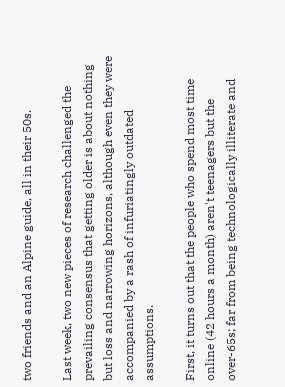two friends and an Alpine guide, all in their 50s.

Last week, two new pieces of research challenged the prevailing consensus that getting older is about nothing but loss and narrowing horizons, although even they were accompanied by a rash of infuriatingly outdated assumptions.

First, it turns out that the people who spend most time online (42 hours a month) aren't teenagers but the over-65s; far from being technologically illiterate and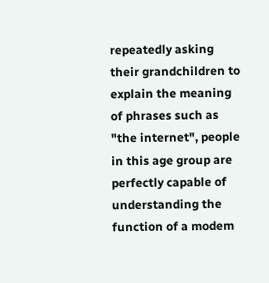repeatedly asking their grandchildren to explain the meaning of phrases such as "the internet", people in this age group are perfectly capable of understanding the function of a modem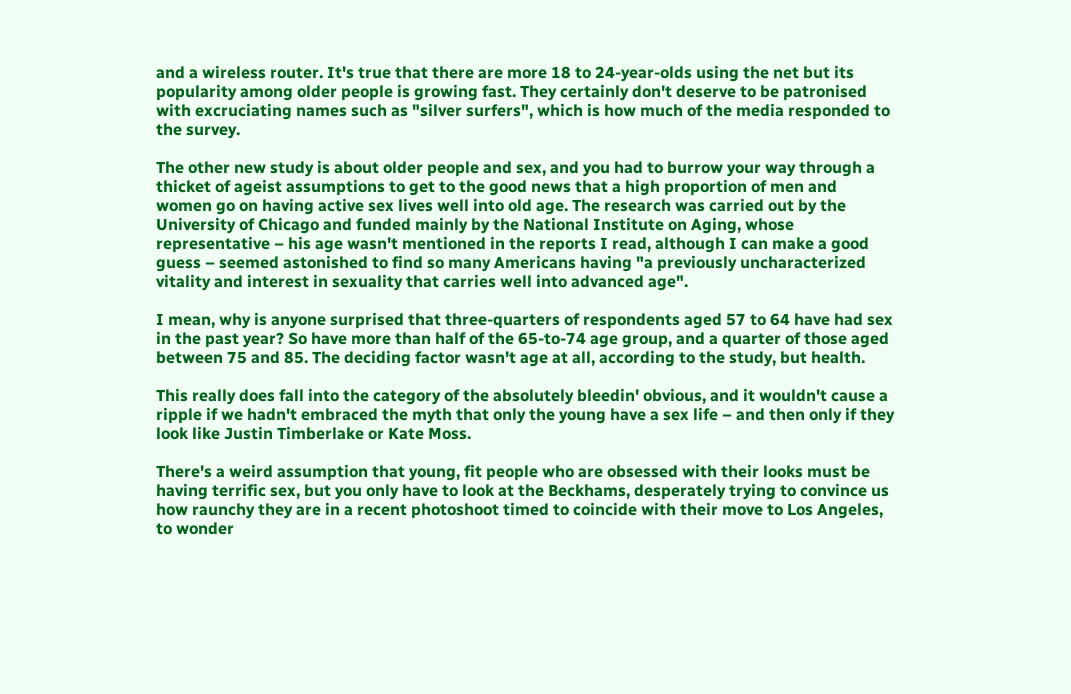and a wireless router. It's true that there are more 18 to 24-year-olds using the net but its popularity among older people is growing fast. They certainly don't deserve to be patronised with excruciating names such as "silver surfers", which is how much of the media responded to the survey.

The other new study is about older people and sex, and you had to burrow your way through a thicket of ageist assumptions to get to the good news that a high proportion of men and women go on having active sex lives well into old age. The research was carried out by the University of Chicago and funded mainly by the National Institute on Aging, whose representative – his age wasn't mentioned in the reports I read, although I can make a good guess – seemed astonished to find so many Americans having "a previously uncharacterized vitality and interest in sexuality that carries well into advanced age".

I mean, why is anyone surprised that three-quarters of respondents aged 57 to 64 have had sex in the past year? So have more than half of the 65-to-74 age group, and a quarter of those aged between 75 and 85. The deciding factor wasn't age at all, according to the study, but health.

This really does fall into the category of the absolutely bleedin' obvious, and it wouldn't cause a ripple if we hadn't embraced the myth that only the young have a sex life – and then only if they look like Justin Timberlake or Kate Moss.

There's a weird assumption that young, fit people who are obsessed with their looks must be having terrific sex, but you only have to look at the Beckhams, desperately trying to convince us how raunchy they are in a recent photoshoot timed to coincide with their move to Los Angeles, to wonder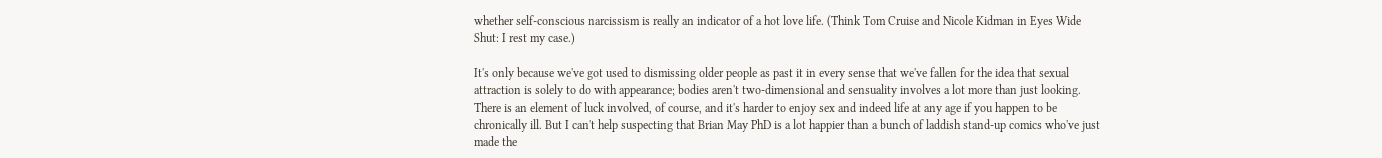whether self-conscious narcissism is really an indicator of a hot love life. (Think Tom Cruise and Nicole Kidman in Eyes Wide Shut: I rest my case.)

It's only because we've got used to dismissing older people as past it in every sense that we've fallen for the idea that sexual attraction is solely to do with appearance; bodies aren't two-dimensional and sensuality involves a lot more than just looking. There is an element of luck involved, of course, and it's harder to enjoy sex and indeed life at any age if you happen to be chronically ill. But I can't help suspecting that Brian May PhD is a lot happier than a bunch of laddish stand-up comics who've just made the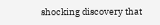shocking discovery that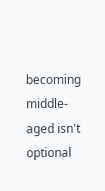becoming middle-aged isn't optional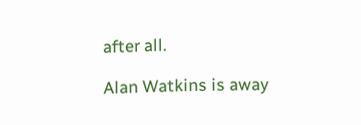after all.

Alan Watkins is away